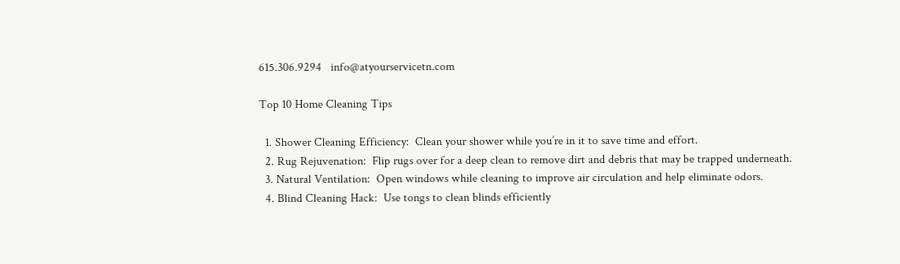615.306.9294   info@atyourservicetn.com

Top 10 Home Cleaning Tips

  1. Shower Cleaning Efficiency:  Clean your shower while you’re in it to save time and effort.
  2. Rug Rejuvenation:  Flip rugs over for a deep clean to remove dirt and debris that may be trapped underneath.
  3. Natural Ventilation:  Open windows while cleaning to improve air circulation and help eliminate odors.
  4. Blind Cleaning Hack:  Use tongs to clean blinds efficiently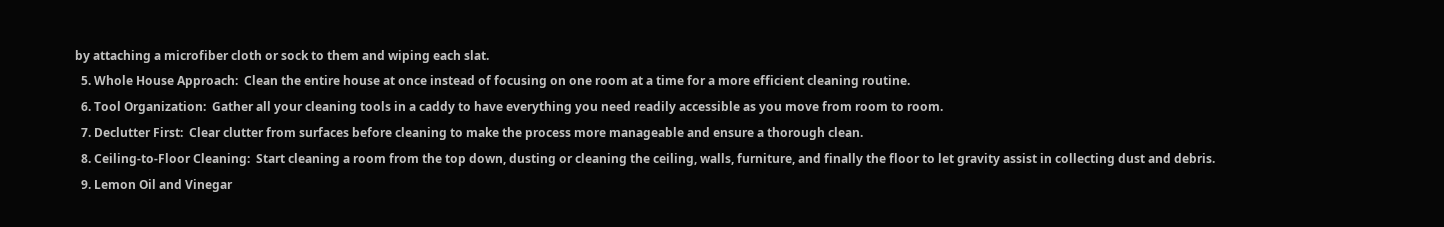by attaching a microfiber cloth or sock to them and wiping each slat.
  5. Whole House Approach:  Clean the entire house at once instead of focusing on one room at a time for a more efficient cleaning routine.
  6. Tool Organization:  Gather all your cleaning tools in a caddy to have everything you need readily accessible as you move from room to room.
  7. Declutter First:  Clear clutter from surfaces before cleaning to make the process more manageable and ensure a thorough clean.
  8. Ceiling-to-Floor Cleaning:  Start cleaning a room from the top down, dusting or cleaning the ceiling, walls, furniture, and finally the floor to let gravity assist in collecting dust and debris.
  9. Lemon Oil and Vinegar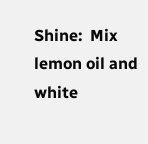Shine:  Mix lemon oil and white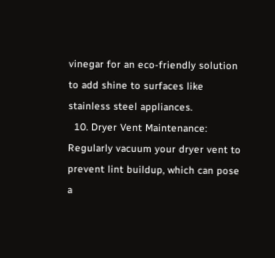vinegar for an eco-friendly solution to add shine to surfaces like stainless steel appliances.
  10. Dryer Vent Maintenance: Regularly vacuum your dryer vent to prevent lint buildup, which can pose a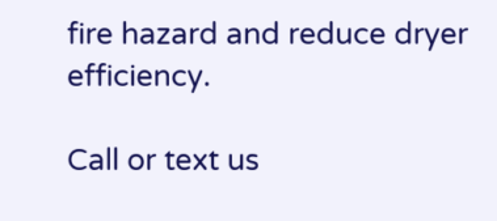fire hazard and reduce dryer efficiency.

Call or text us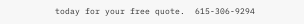today for your free quote.  615-306-9294